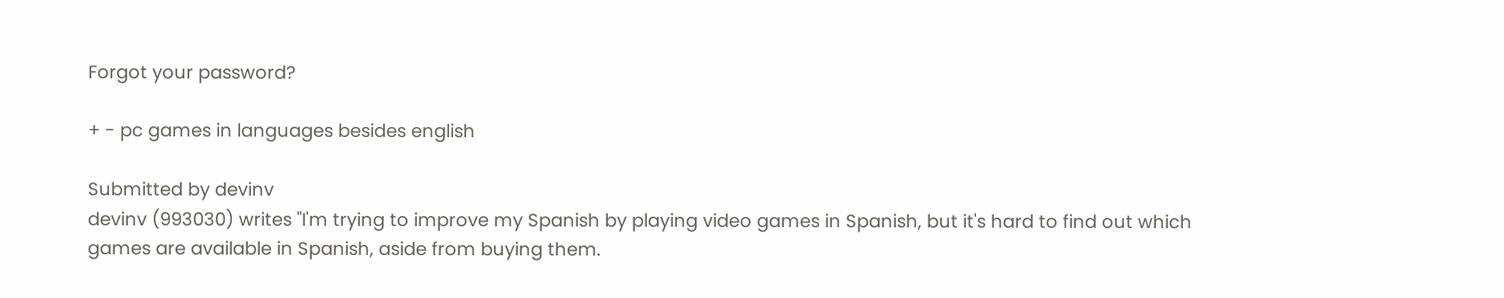Forgot your password?

+ - pc games in languages besides english

Submitted by devinv
devinv (993030) writes "I'm trying to improve my Spanish by playing video games in Spanish, but it's hard to find out which games are available in Spanish, aside from buying them.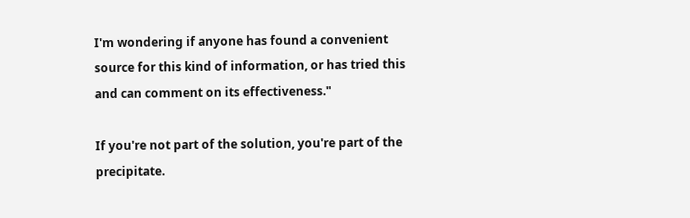I'm wondering if anyone has found a convenient source for this kind of information, or has tried this and can comment on its effectiveness."

If you're not part of the solution, you're part of the precipitate.